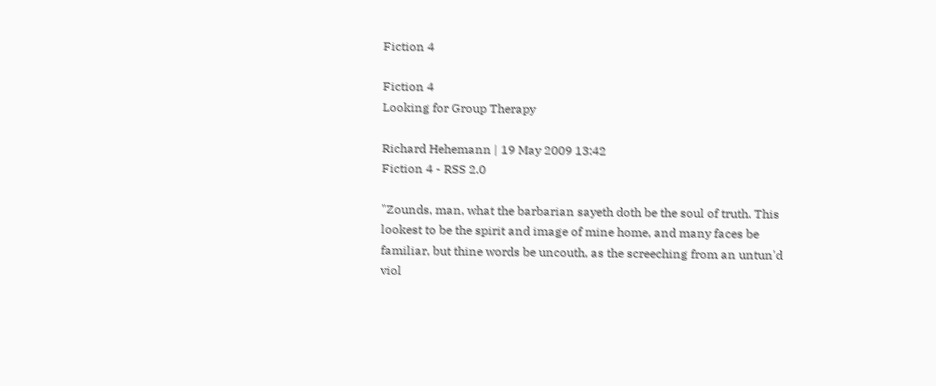Fiction 4

Fiction 4
Looking for Group Therapy

Richard Hehemann | 19 May 2009 13:42
Fiction 4 - RSS 2.0

"Zounds, man, what the barbarian sayeth doth be the soul of truth. This lookest to be the spirit and image of mine home, and many faces be familiar, but thine words be uncouth, as the screeching from an untun'd viol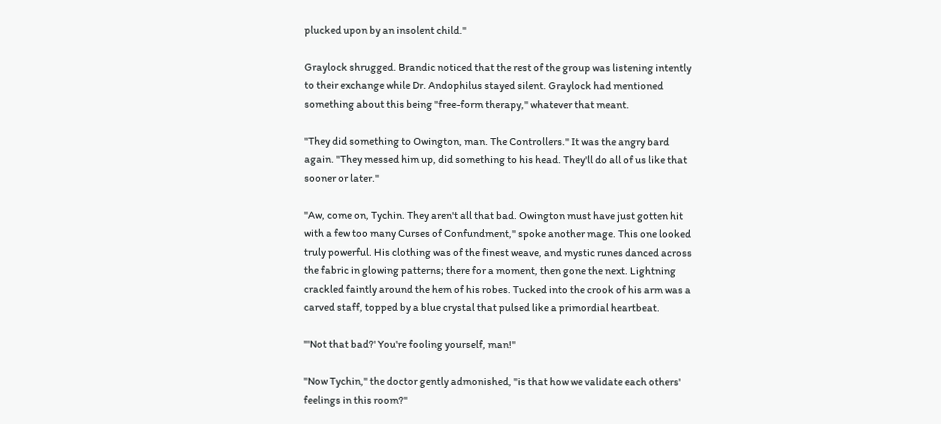plucked upon by an insolent child."

Graylock shrugged. Brandic noticed that the rest of the group was listening intently to their exchange while Dr. Andophilus stayed silent. Graylock had mentioned something about this being "free-form therapy," whatever that meant.

"They did something to Owington, man. The Controllers." It was the angry bard again. "They messed him up, did something to his head. They'll do all of us like that sooner or later."

"Aw, come on, Tychin. They aren't all that bad. Owington must have just gotten hit with a few too many Curses of Confundment," spoke another mage. This one looked truly powerful. His clothing was of the finest weave, and mystic runes danced across the fabric in glowing patterns; there for a moment, then gone the next. Lightning crackled faintly around the hem of his robes. Tucked into the crook of his arm was a carved staff, topped by a blue crystal that pulsed like a primordial heartbeat.

"'Not that bad?' You're fooling yourself, man!"

"Now Tychin," the doctor gently admonished, "is that how we validate each others' feelings in this room?"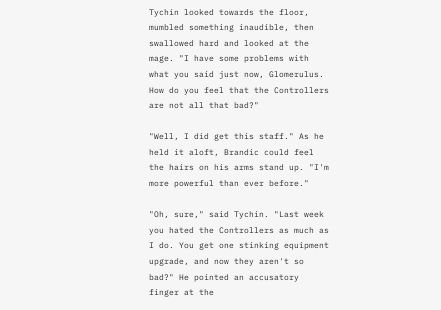Tychin looked towards the floor, mumbled something inaudible, then swallowed hard and looked at the mage. "I have some problems with what you said just now, Glomerulus. How do you feel that the Controllers are not all that bad?"

"Well, I did get this staff." As he held it aloft, Brandic could feel the hairs on his arms stand up. "I'm more powerful than ever before."

"Oh, sure," said Tychin. "Last week you hated the Controllers as much as I do. You get one stinking equipment upgrade, and now they aren't so bad?" He pointed an accusatory finger at the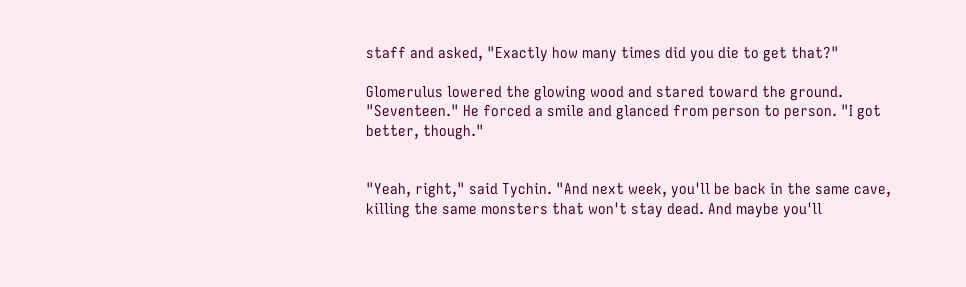staff and asked, "Exactly how many times did you die to get that?"

Glomerulus lowered the glowing wood and stared toward the ground. "Seventeen." He forced a smile and glanced from person to person. "I got better, though."


"Yeah, right," said Tychin. "And next week, you'll be back in the same cave, killing the same monsters that won't stay dead. And maybe you'll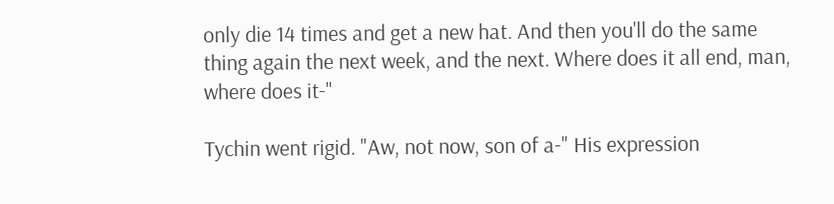only die 14 times and get a new hat. And then you'll do the same thing again the next week, and the next. Where does it all end, man, where does it-"

Tychin went rigid. "Aw, not now, son of a-" His expression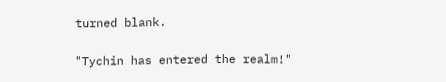turned blank.

"Tychin has entered the realm!"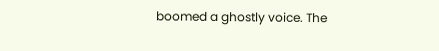boomed a ghostly voice. The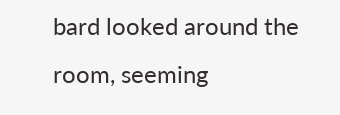bard looked around the room, seeming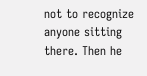not to recognize anyone sitting there. Then he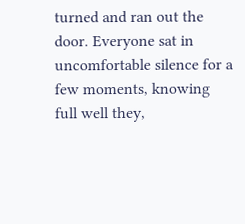turned and ran out the door. Everyone sat in uncomfortable silence for a few moments, knowing full well they,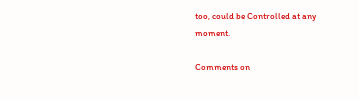too, could be Controlled at any moment.

Comments on